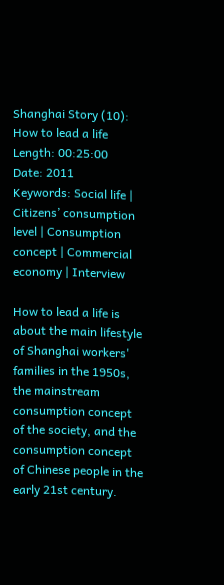Shanghai Story (10): How to lead a life
Length: 00:25:00
Date: 2011
Keywords: Social life | Citizens’ consumption level | Consumption concept | Commercial economy | Interview

How to lead a life is about the main lifestyle of Shanghai workers' families in the 1950s, the mainstream consumption concept of the society, and the consumption concept of Chinese people in the early 21st century.